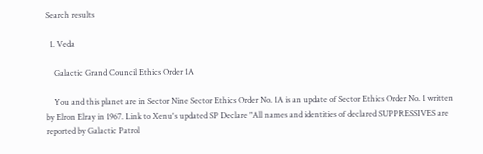Search results

  1. Veda

    Galactic Grand Council Ethics Order 1A

    You and this planet are in Sector Nine Sector Ethics Order No. 1A is an update of Sector Ethics Order No. 1 written by Elron Elray in 1967. Link to Xenu's updated SP Declare "All names and identities of declared SUPPRESSIVES are reported by Galactic Patrol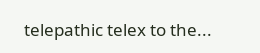telepathic telex to the...